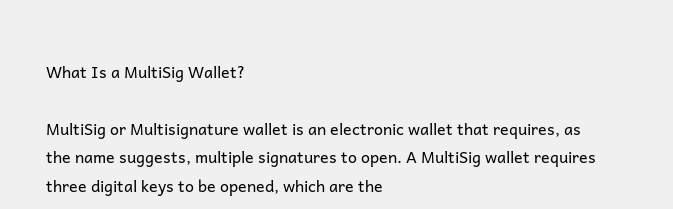What Is a MultiSig Wallet?

MultiSig or Multisignature wallet is an electronic wallet that requires, as the name suggests, multiple signatures to open. A MultiSig wallet requires three digital keys to be opened, which are the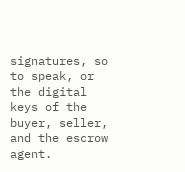signatures, so to speak, or the digital keys of the buyer, seller, and the escrow agent.